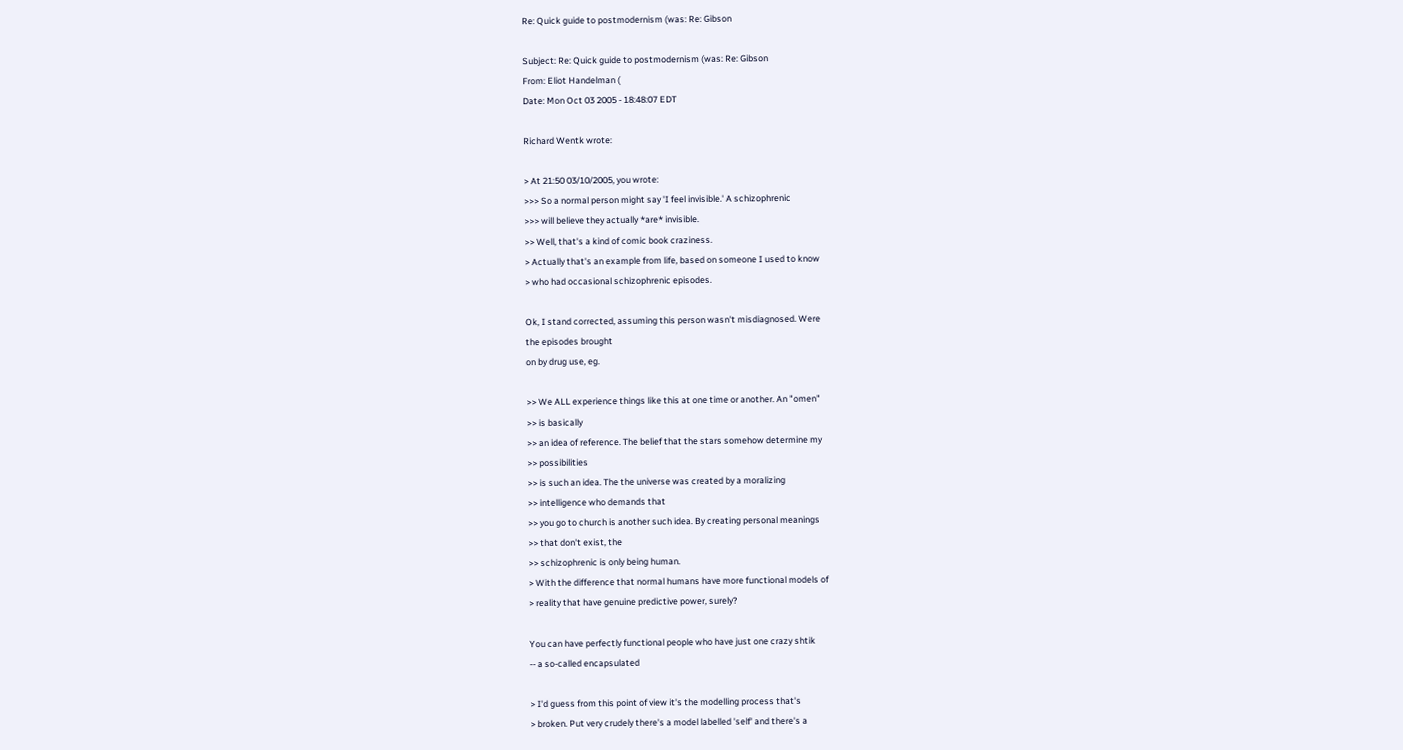Re: Quick guide to postmodernism (was: Re: Gibson

Subject: Re: Quick guide to postmodernism (was: Re: Gibson
From: Eliot Handelman (
Date: Mon Oct 03 2005 - 18:48:07 EDT

Richard Wentk wrote:

> At 21:50 03/10/2005, you wrote:
>>> So a normal person might say 'I feel invisible.' A schizophrenic
>>> will believe they actually *are* invisible.
>> Well, that's a kind of comic book craziness.
> Actually that's an example from life, based on someone I used to know
> who had occasional schizophrenic episodes.

Ok, I stand corrected, assuming this person wasn't misdiagnosed. Were
the episodes brought
on by drug use, eg.

>> We ALL experience things like this at one time or another. An "omen"
>> is basically
>> an idea of reference. The belief that the stars somehow determine my
>> possibilities
>> is such an idea. The the universe was created by a moralizing
>> intelligence who demands that
>> you go to church is another such idea. By creating personal meanings
>> that don't exist, the
>> schizophrenic is only being human.
> With the difference that normal humans have more functional models of
> reality that have genuine predictive power, surely?

You can have perfectly functional people who have just one crazy shtik
-- a so-called encapsulated

> I'd guess from this point of view it's the modelling process that's
> broken. Put very crudely there's a model labelled 'self' and there's a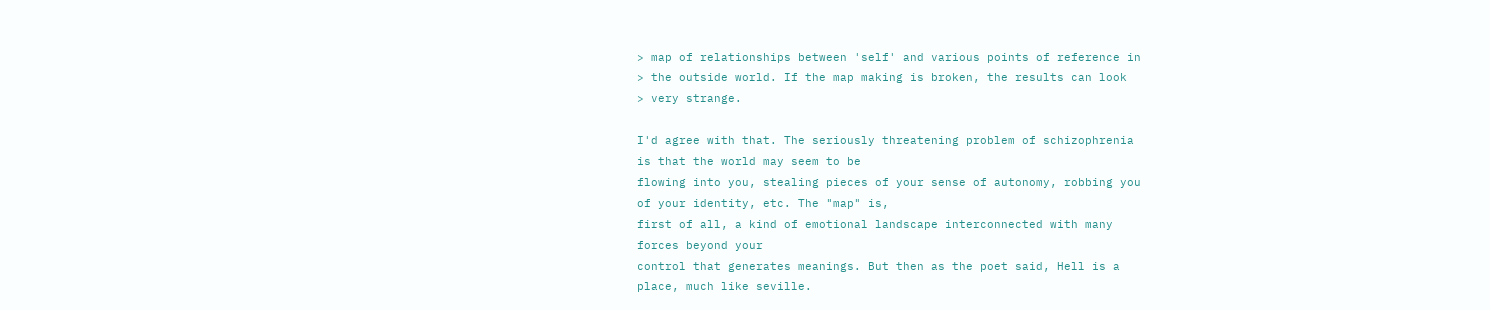> map of relationships between 'self' and various points of reference in
> the outside world. If the map making is broken, the results can look
> very strange.

I'd agree with that. The seriously threatening problem of schizophrenia
is that the world may seem to be
flowing into you, stealing pieces of your sense of autonomy, robbing you
of your identity, etc. The "map" is,
first of all, a kind of emotional landscape interconnected with many
forces beyond your
control that generates meanings. But then as the poet said, Hell is a
place, much like seville.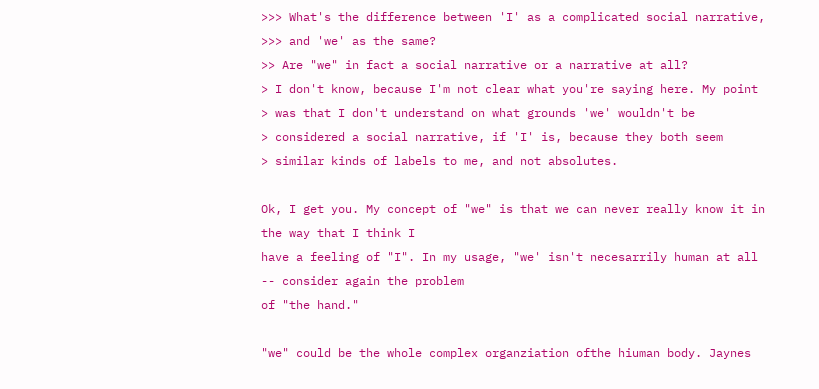>>> What's the difference between 'I' as a complicated social narrative,
>>> and 'we' as the same?
>> Are "we" in fact a social narrative or a narrative at all?
> I don't know, because I'm not clear what you're saying here. My point
> was that I don't understand on what grounds 'we' wouldn't be
> considered a social narrative, if 'I' is, because they both seem
> similar kinds of labels to me, and not absolutes.

Ok, I get you. My concept of "we" is that we can never really know it in
the way that I think I
have a feeling of "I". In my usage, "we' isn't necesarrily human at all
-- consider again the problem
of "the hand."

"we" could be the whole complex organziation ofthe hiuman body. Jaynes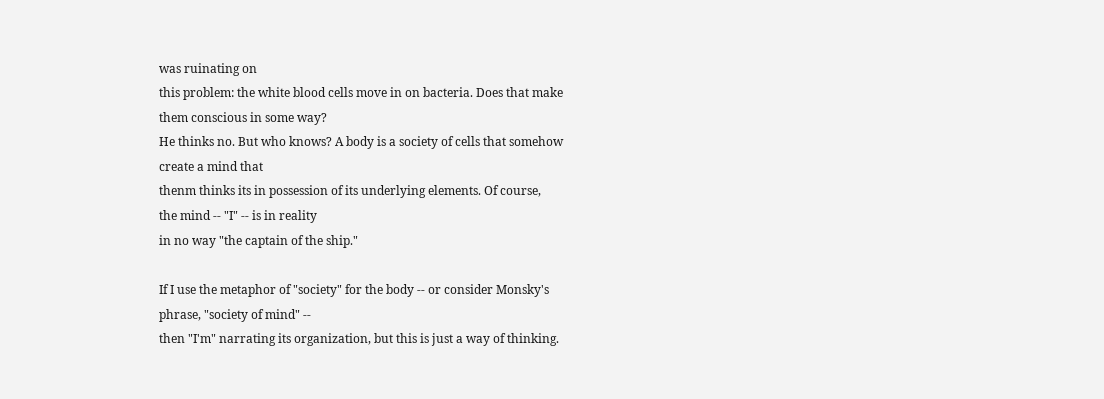was ruinating on
this problem: the white blood cells move in on bacteria. Does that make
them conscious in some way?
He thinks no. But who knows? A body is a society of cells that somehow
create a mind that
thenm thinks its in possession of its underlying elements. Of course,
the mind -- "I" -- is in reality
in no way "the captain of the ship."

If I use the metaphor of "society" for the body -- or consider Monsky's
phrase, "society of mind" --
then "I'm" narrating its organization, but this is just a way of thinking.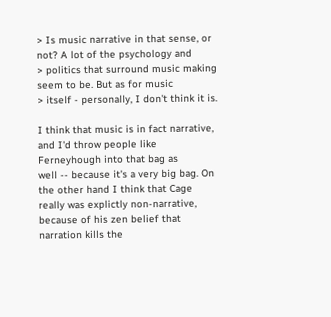> Is music narrative in that sense, or not? A lot of the psychology and
> politics that surround music making seem to be. But as for music
> itself - personally, I don't think it is.

I think that music is in fact narrative, and I'd throw people like
Ferneyhough into that bag as
well -- because it's a very big bag. On the other hand I think that Cage
really was explictly non-narrative,
because of his zen belief that narration kills the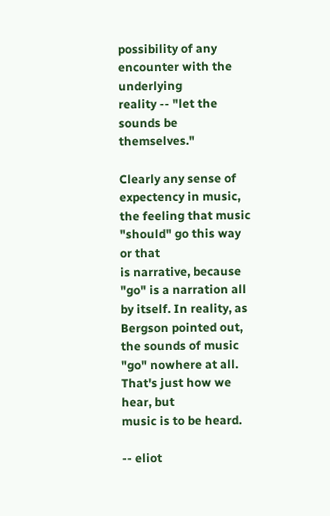possibility of any
encounter with the underlying
reality -- "let the sounds be themselves."

Clearly any sense of expectency in music, the feeling that music
"should" go this way or that
is narrative, because "go" is a narration all by itself. In reality, as
Bergson pointed out,
the sounds of music "go" nowhere at all. That's just how we hear, but
music is to be heard.

-- eliot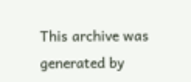This archive was generated by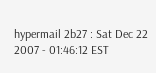hypermail 2b27 : Sat Dec 22 2007 - 01:46:12 EST